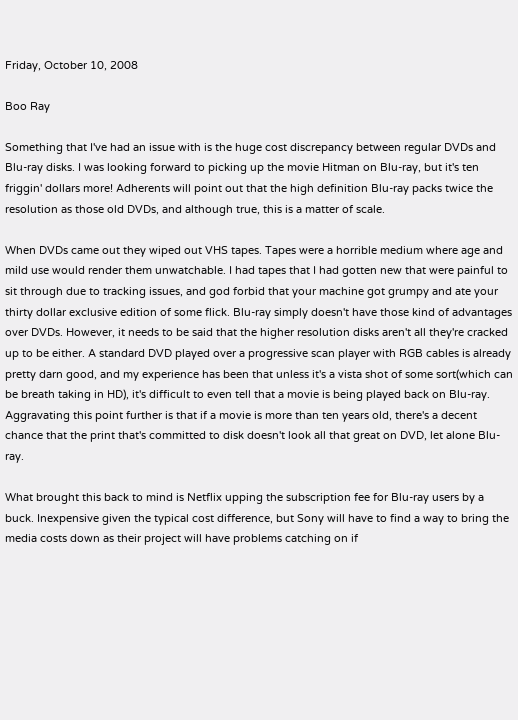Friday, October 10, 2008

Boo Ray

Something that I've had an issue with is the huge cost discrepancy between regular DVDs and Blu-ray disks. I was looking forward to picking up the movie Hitman on Blu-ray, but it's ten friggin' dollars more! Adherents will point out that the high definition Blu-ray packs twice the resolution as those old DVDs, and although true, this is a matter of scale.

When DVDs came out they wiped out VHS tapes. Tapes were a horrible medium where age and mild use would render them unwatchable. I had tapes that I had gotten new that were painful to sit through due to tracking issues, and god forbid that your machine got grumpy and ate your thirty dollar exclusive edition of some flick. Blu-ray simply doesn't have those kind of advantages over DVDs. However, it needs to be said that the higher resolution disks aren't all they're cracked up to be either. A standard DVD played over a progressive scan player with RGB cables is already pretty darn good, and my experience has been that unless it's a vista shot of some sort(which can be breath taking in HD), it's difficult to even tell that a movie is being played back on Blu-ray. Aggravating this point further is that if a movie is more than ten years old, there's a decent chance that the print that's committed to disk doesn't look all that great on DVD, let alone Blu-ray.

What brought this back to mind is Netflix upping the subscription fee for Blu-ray users by a buck. Inexpensive given the typical cost difference, but Sony will have to find a way to bring the media costs down as their project will have problems catching on if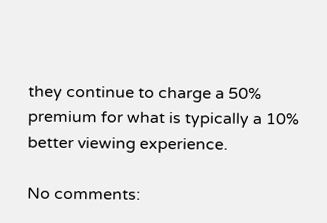they continue to charge a 50% premium for what is typically a 10% better viewing experience.

No comments: